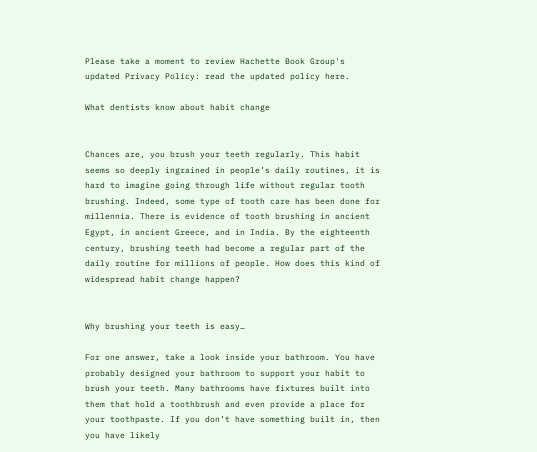Please take a moment to review Hachette Book Group's updated Privacy Policy: read the updated policy here.

What dentists know about habit change


Chances are, you brush your teeth regularly. This habit seems so deeply ingrained in people’s daily routines, it is hard to imagine going through life without regular tooth brushing. Indeed, some type of tooth care has been done for millennia. There is evidence of tooth brushing in ancient Egypt, in ancient Greece, and in India. By the eighteenth century, brushing teeth had become a regular part of the daily routine for millions of people. How does this kind of widespread habit change happen?


Why brushing your teeth is easy…

For one answer, take a look inside your bathroom. You have probably designed your bathroom to support your habit to brush your teeth. Many bathrooms have fixtures built into them that hold a toothbrush and even provide a place for your toothpaste. If you don’t have something built in, then you have likely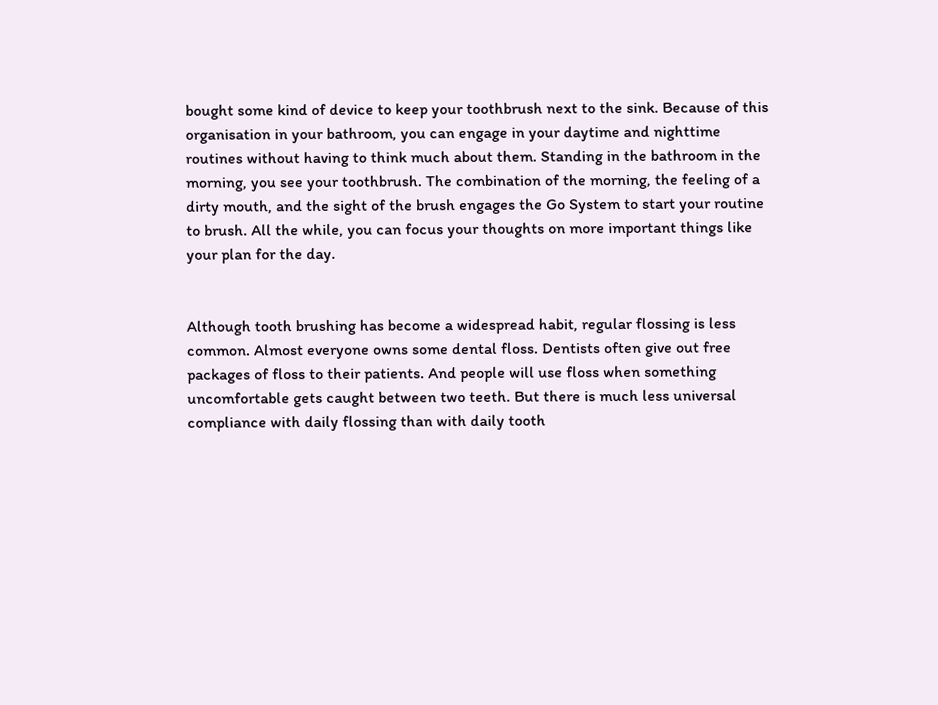bought some kind of device to keep your toothbrush next to the sink. Because of this organisation in your bathroom, you can engage in your daytime and nighttime routines without having to think much about them. Standing in the bathroom in the morning, you see your toothbrush. The combination of the morning, the feeling of a dirty mouth, and the sight of the brush engages the Go System to start your routine to brush. All the while, you can focus your thoughts on more important things like your plan for the day.


Although tooth brushing has become a widespread habit, regular flossing is less common. Almost everyone owns some dental floss. Dentists often give out free packages of floss to their patients. And people will use floss when something uncomfortable gets caught between two teeth. But there is much less universal compliance with daily flossing than with daily tooth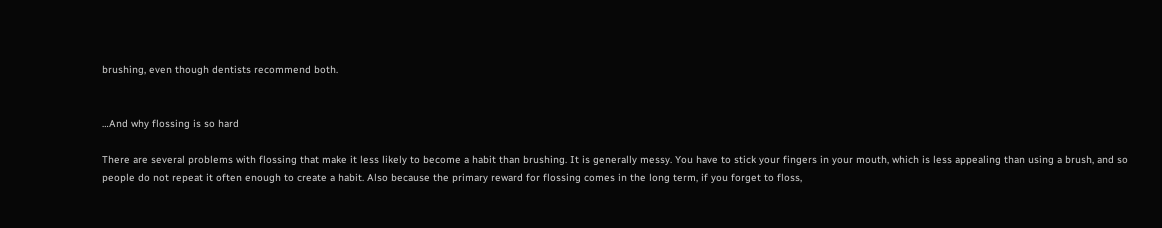brushing, even though dentists recommend both.


…And why flossing is so hard

There are several problems with flossing that make it less likely to become a habit than brushing. It is generally messy. You have to stick your fingers in your mouth, which is less appealing than using a brush, and so people do not repeat it often enough to create a habit. Also because the primary reward for flossing comes in the long term, if you forget to floss,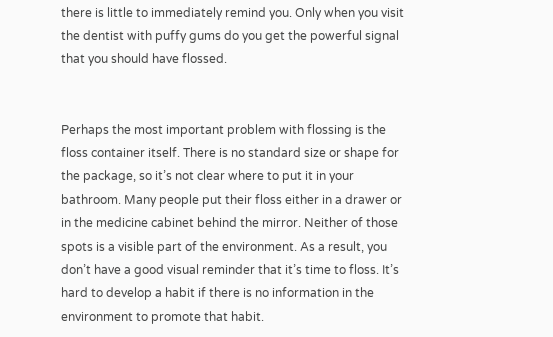there is little to immediately remind you. Only when you visit the dentist with puffy gums do you get the powerful signal that you should have flossed.


Perhaps the most important problem with flossing is the floss container itself. There is no standard size or shape for the package, so it’s not clear where to put it in your bathroom. Many people put their floss either in a drawer or in the medicine cabinet behind the mirror. Neither of those spots is a visible part of the environment. As a result, you don’t have a good visual reminder that it’s time to floss. It’s hard to develop a habit if there is no information in the environment to promote that habit.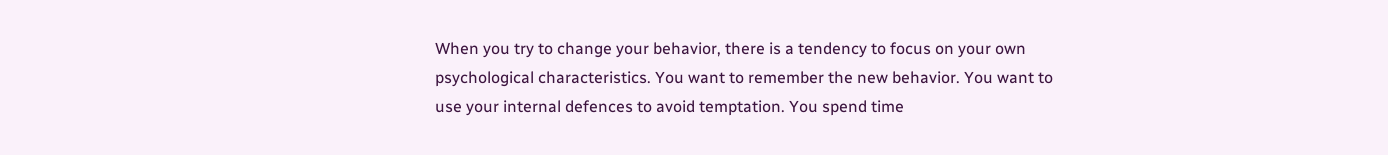When you try to change your behavior, there is a tendency to focus on your own psychological characteristics. You want to remember the new behavior. You want to use your internal defences to avoid temptation. You spend time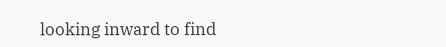looking inward to find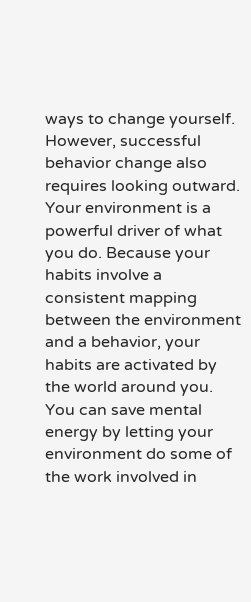ways to change yourself. However, successful behavior change also requires looking outward. Your environment is a powerful driver of what you do. Because your habits involve a consistent mapping between the environment and a behavior, your habits are activated by the world around you. You can save mental energy by letting your environment do some of the work involved in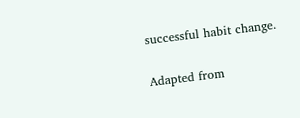successful habit change.


Adapted from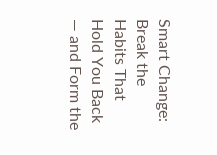Smart Change: Break the Habits That Hold You Back — and Form the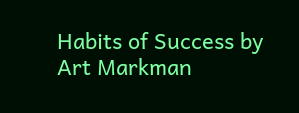Habits of Success by Art Markman